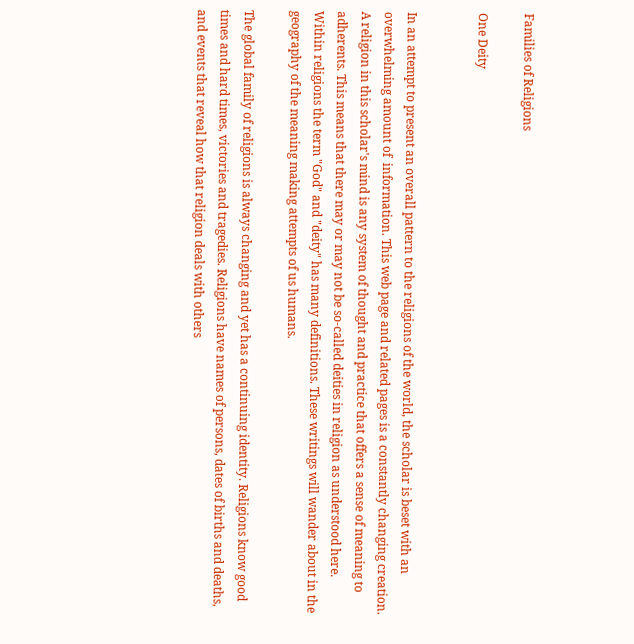Families of Religions

One Deity


In an attempt to present an overall pattern to the religions of the world, the scholar is beset with an overwhelming amount of  information. This web page and related pages is a constantly changing creation.  A religion in this scholar's mind is any system of thought and practice that offers a sense of meaning to adherents. This means that there may or may not be so-called deities in religion as understood here. Within religions the term "God" and "deity" has many definitions. These writings will wander about in the geography of the meaning making attempts of us humans.

The global family of religions is always changing and yet has a continuing identity. Religions know good times and hard times, victories and tragedies. Religions have names of persons, dates of births and deaths, and events that reveal how that religion deals with others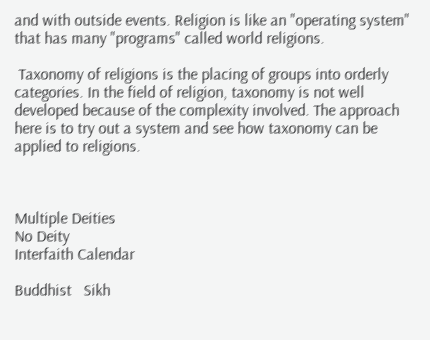and with outside events. Religion is like an "operating system" that has many "programs" called world religions.

 Taxonomy of religions is the placing of groups into orderly categories. In the field of religion, taxonomy is not well developed because of the complexity involved. The approach here is to try out a system and see how taxonomy can be applied to religions.



Multiple Deities
No Deity
Interfaith Calendar

Buddhist   Sikh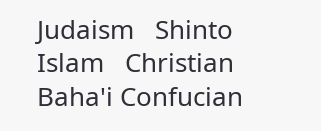Judaism   Shinto   Islam   Christian  Baha'i Confucian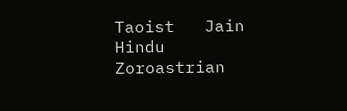Taoist   Jain   Hindu   Zoroastrian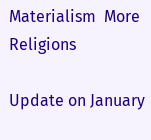Materialism  More Religions

Update on January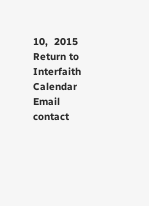10,  2015
Return to Interfaith Calendar          Email contact